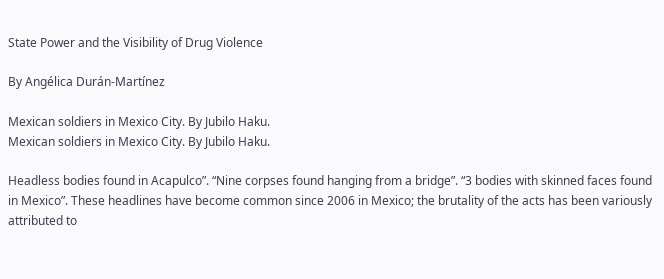State Power and the Visibility of Drug Violence

By Angélica Durán-Martínez

Mexican soldiers in Mexico City. By Jubilo Haku.
Mexican soldiers in Mexico City. By Jubilo Haku.

Headless bodies found in Acapulco”. “Nine corpses found hanging from a bridge”. “3 bodies with skinned faces found in Mexico”. These headlines have become common since 2006 in Mexico; the brutality of the acts has been variously attributed to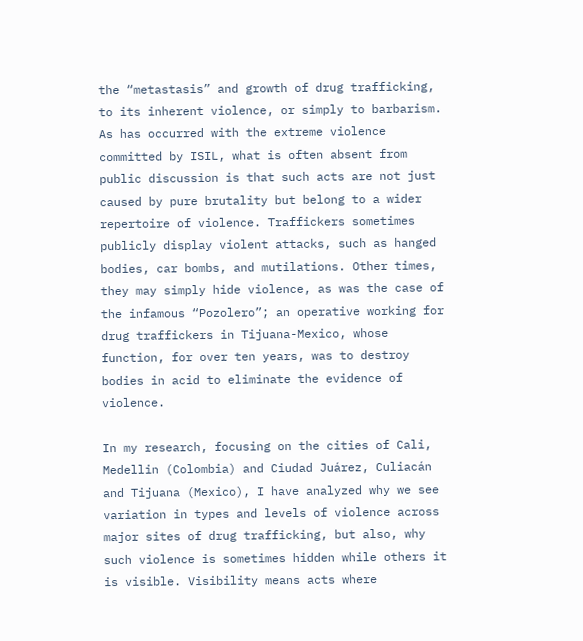the “metastasis” and growth of drug trafficking, to its inherent violence, or simply to barbarism. As has occurred with the extreme violence committed by ISIL, what is often absent from public discussion is that such acts are not just caused by pure brutality but belong to a wider repertoire of violence. Traffickers sometimes publicly display violent attacks, such as hanged bodies, car bombs, and mutilations. Other times, they may simply hide violence, as was the case of the infamous “Pozolero”; an operative working for drug traffickers in Tijuana-Mexico, whose function, for over ten years, was to destroy bodies in acid to eliminate the evidence of violence.

In my research, focusing on the cities of Cali, Medellin (Colombia) and Ciudad Juárez, Culiacán and Tijuana (Mexico), I have analyzed why we see variation in types and levels of violence across major sites of drug trafficking, but also, why such violence is sometimes hidden while others it is visible. Visibility means acts where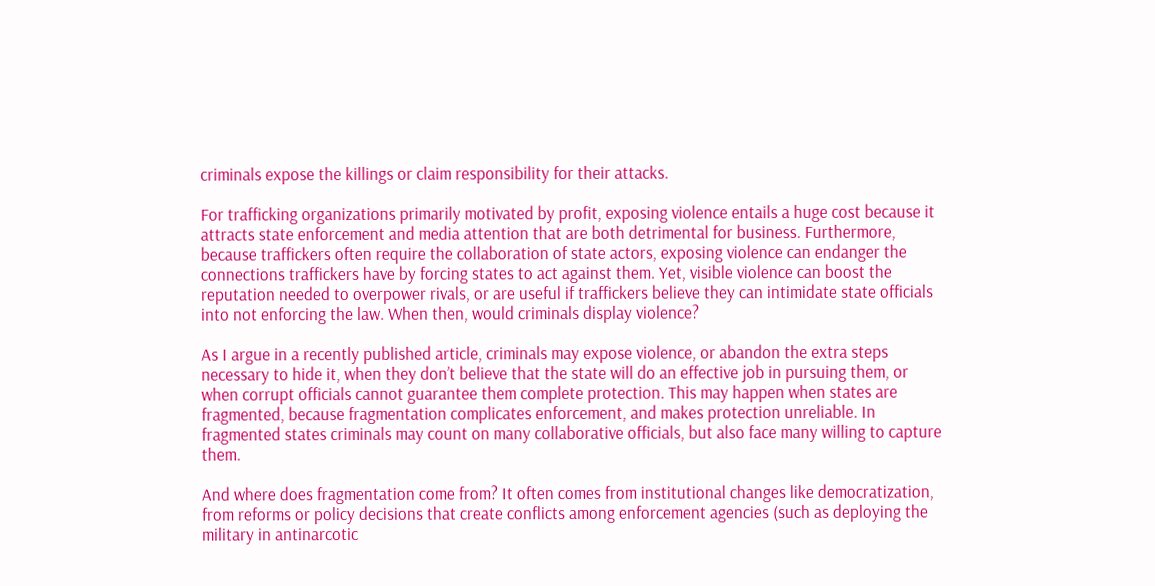criminals expose the killings or claim responsibility for their attacks.

For trafficking organizations primarily motivated by profit, exposing violence entails a huge cost because it attracts state enforcement and media attention that are both detrimental for business. Furthermore, because traffickers often require the collaboration of state actors, exposing violence can endanger the connections traffickers have by forcing states to act against them. Yet, visible violence can boost the reputation needed to overpower rivals, or are useful if traffickers believe they can intimidate state officials into not enforcing the law. When then, would criminals display violence?

As I argue in a recently published article, criminals may expose violence, or abandon the extra steps necessary to hide it, when they don’t believe that the state will do an effective job in pursuing them, or when corrupt officials cannot guarantee them complete protection. This may happen when states are fragmented, because fragmentation complicates enforcement, and makes protection unreliable. In fragmented states criminals may count on many collaborative officials, but also face many willing to capture them.

And where does fragmentation come from? It often comes from institutional changes like democratization, from reforms or policy decisions that create conflicts among enforcement agencies (such as deploying the military in antinarcotic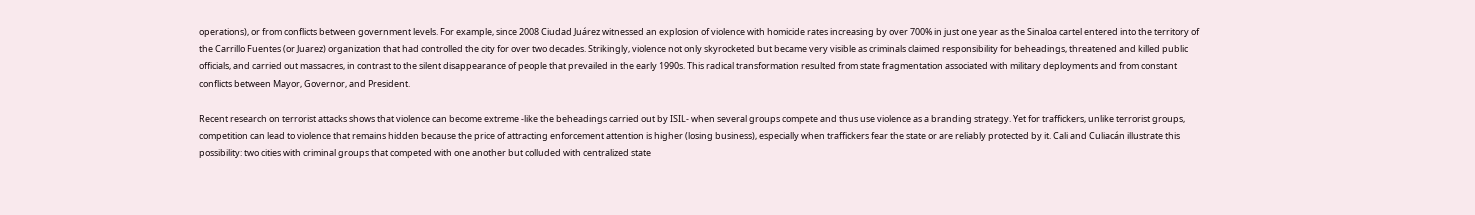operations), or from conflicts between government levels. For example, since 2008 Ciudad Juárez witnessed an explosion of violence with homicide rates increasing by over 700% in just one year as the Sinaloa cartel entered into the territory of the Carrillo Fuentes (or Juarez) organization that had controlled the city for over two decades. Strikingly, violence not only skyrocketed but became very visible as criminals claimed responsibility for beheadings, threatened and killed public officials, and carried out massacres, in contrast to the silent disappearance of people that prevailed in the early 1990s. This radical transformation resulted from state fragmentation associated with military deployments and from constant conflicts between Mayor, Governor, and President.

Recent research on terrorist attacks shows that violence can become extreme -like the beheadings carried out by ISIL- when several groups compete and thus use violence as a branding strategy. Yet for traffickers, unlike terrorist groups, competition can lead to violence that remains hidden because the price of attracting enforcement attention is higher (losing business), especially when traffickers fear the state or are reliably protected by it. Cali and Culiacán illustrate this possibility: two cities with criminal groups that competed with one another but colluded with centralized state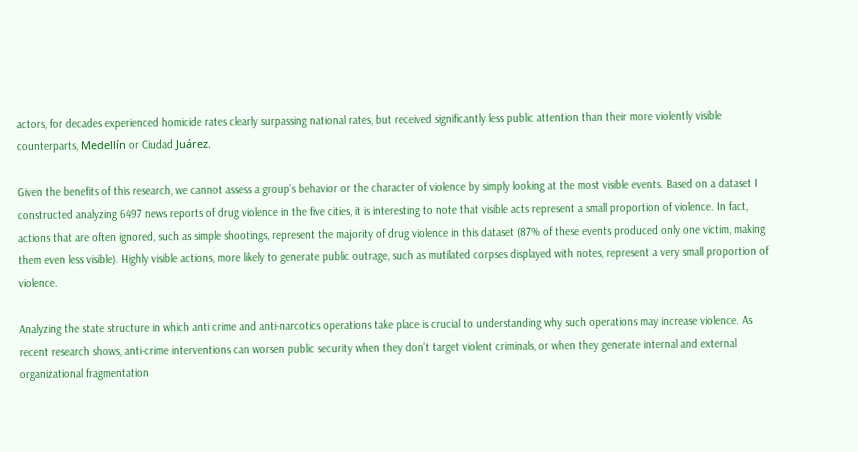actors, for decades experienced homicide rates clearly surpassing national rates, but received significantly less public attention than their more violently visible counterparts, Medellín or Ciudad Juárez.

Given the benefits of this research, we cannot assess a group’s behavior or the character of violence by simply looking at the most visible events. Based on a dataset I constructed analyzing 6497 news reports of drug violence in the five cities, it is interesting to note that visible acts represent a small proportion of violence. In fact, actions that are often ignored, such as simple shootings, represent the majority of drug violence in this dataset (87% of these events produced only one victim, making them even less visible). Highly visible actions, more likely to generate public outrage, such as mutilated corpses displayed with notes, represent a very small proportion of violence.

Analyzing the state structure in which anti crime and anti-narcotics operations take place is crucial to understanding why such operations may increase violence. As recent research shows, anti-crime interventions can worsen public security when they don’t target violent criminals, or when they generate internal and external organizational fragmentation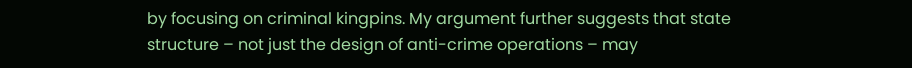by focusing on criminal kingpins. My argument further suggests that state structure – not just the design of anti-crime operations – may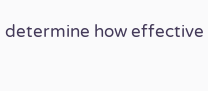determine how effective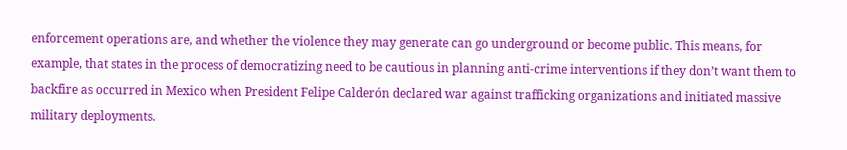enforcement operations are, and whether the violence they may generate can go underground or become public. This means, for example, that states in the process of democratizing need to be cautious in planning anti-crime interventions if they don’t want them to backfire as occurred in Mexico when President Felipe Calderón declared war against trafficking organizations and initiated massive military deployments.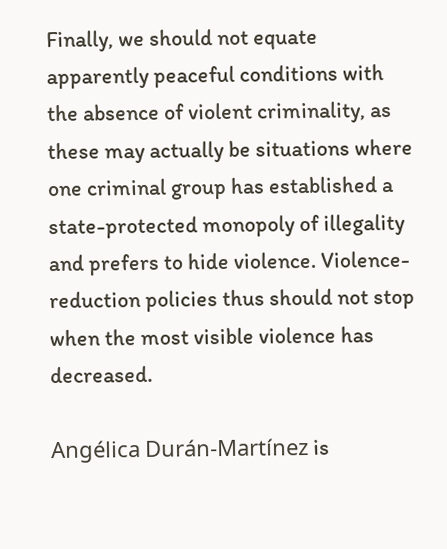Finally, we should not equate apparently peaceful conditions with the absence of violent criminality, as these may actually be situations where one criminal group has established a state-protected monopoly of illegality and prefers to hide violence. Violence-reduction policies thus should not stop when the most visible violence has decreased.

Angélica Durán-Martínez is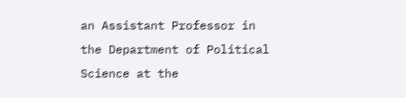an Assistant Professor in the Department of Political Science at the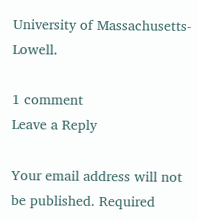University of Massachusetts-Lowell.

1 comment
Leave a Reply

Your email address will not be published. Required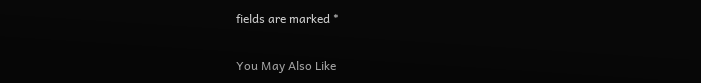fields are marked *

You May Also Like